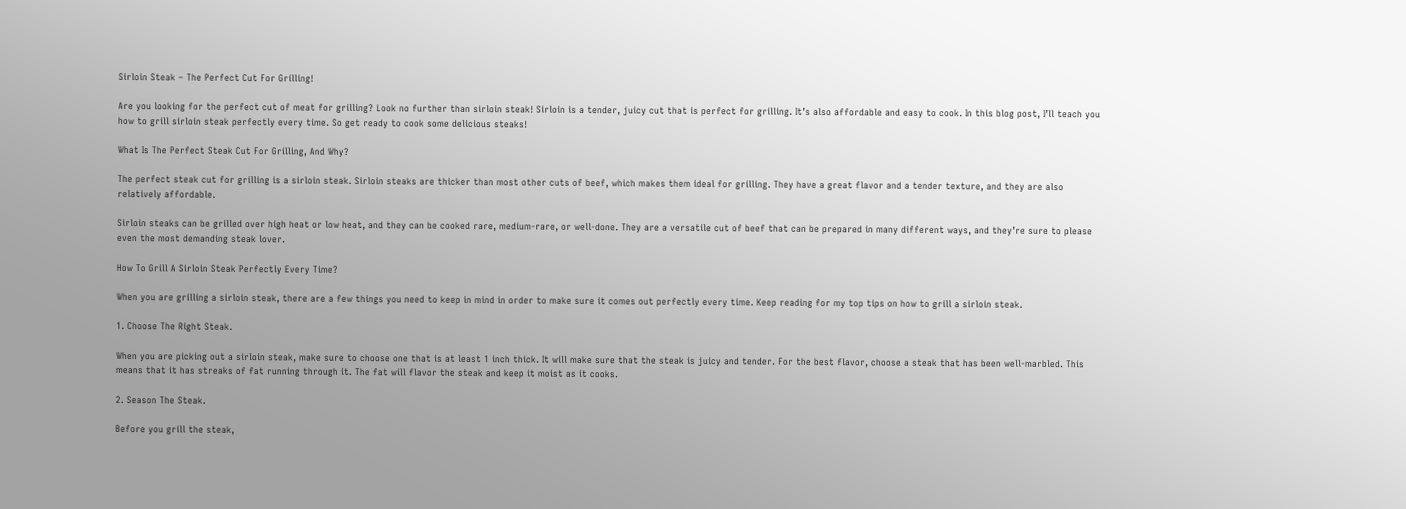Sirloin Steak – The Perfect Cut For Grilling!

Are you looking for the perfect cut of meat for grilling? Look no further than sirloin steak! Sirloin is a tender, juicy cut that is perfect for grilling. It’s also affordable and easy to cook. In this blog post, I’ll teach you how to grill sirloin steak perfectly every time. So get ready to cook some delicious steaks!

What Is The Perfect Steak Cut For Grilling, And Why?

The perfect steak cut for grilling is a sirloin steak. Sirloin steaks are thicker than most other cuts of beef, which makes them ideal for grilling. They have a great flavor and a tender texture, and they are also relatively affordable.

Sirloin steaks can be grilled over high heat or low heat, and they can be cooked rare, medium-rare, or well-done. They are a versatile cut of beef that can be prepared in many different ways, and they’re sure to please even the most demanding steak lover.

How To Grill A Sirloin Steak Perfectly Every Time?

When you are grilling a sirloin steak, there are a few things you need to keep in mind in order to make sure it comes out perfectly every time. Keep reading for my top tips on how to grill a sirloin steak.

1. Choose The Right Steak.

When you are picking out a sirloin steak, make sure to choose one that is at least 1 inch thick. It will make sure that the steak is juicy and tender. For the best flavor, choose a steak that has been well-marbled. This means that it has streaks of fat running through it. The fat will flavor the steak and keep it moist as it cooks.

2. Season The Steak.

Before you grill the steak,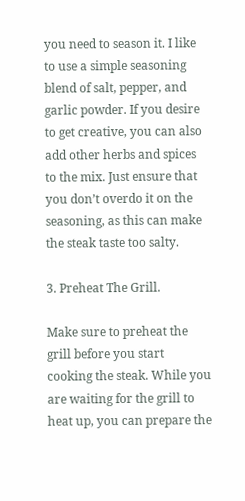you need to season it. I like to use a simple seasoning blend of salt, pepper, and garlic powder. If you desire to get creative, you can also add other herbs and spices to the mix. Just ensure that you don’t overdo it on the seasoning, as this can make the steak taste too salty.

3. Preheat The Grill.

Make sure to preheat the grill before you start cooking the steak. While you are waiting for the grill to heat up, you can prepare the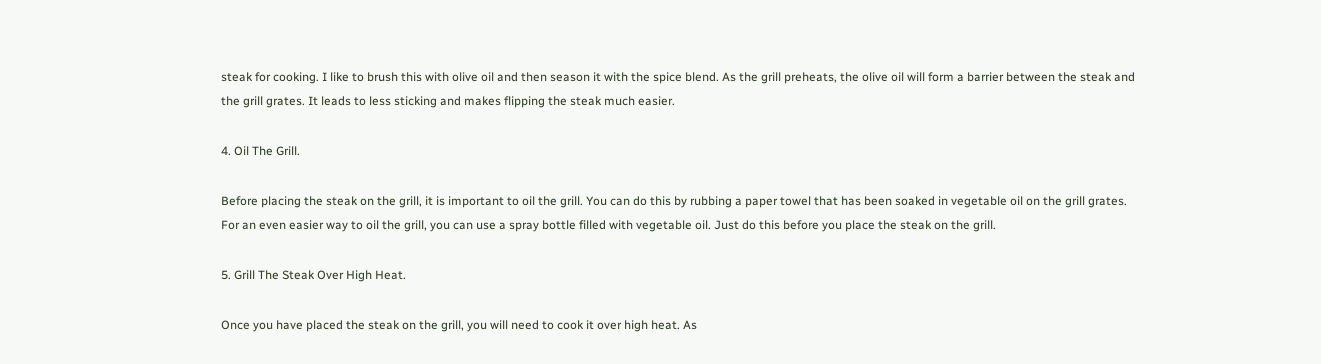steak for cooking. I like to brush this with olive oil and then season it with the spice blend. As the grill preheats, the olive oil will form a barrier between the steak and the grill grates. It leads to less sticking and makes flipping the steak much easier.

4. Oil The Grill.

Before placing the steak on the grill, it is important to oil the grill. You can do this by rubbing a paper towel that has been soaked in vegetable oil on the grill grates. For an even easier way to oil the grill, you can use a spray bottle filled with vegetable oil. Just do this before you place the steak on the grill.

5. Grill The Steak Over High Heat.

Once you have placed the steak on the grill, you will need to cook it over high heat. As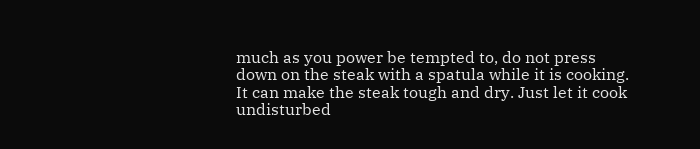much as you power be tempted to, do not press down on the steak with a spatula while it is cooking. It can make the steak tough and dry. Just let it cook undisturbed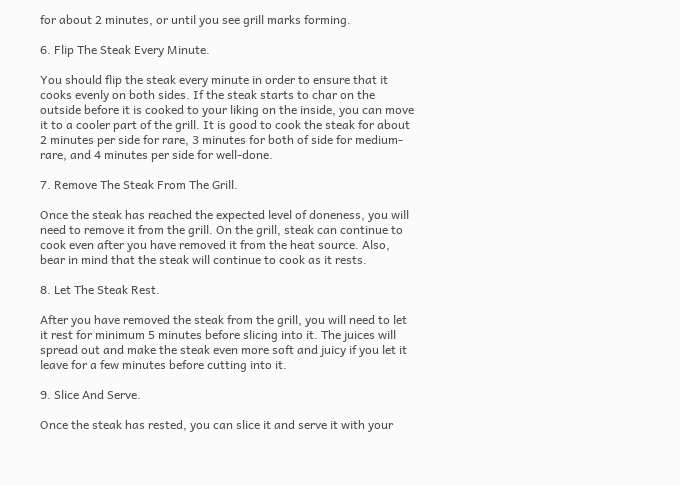for about 2 minutes, or until you see grill marks forming.

6. Flip The Steak Every Minute.

You should flip the steak every minute in order to ensure that it cooks evenly on both sides. If the steak starts to char on the outside before it is cooked to your liking on the inside, you can move it to a cooler part of the grill. It is good to cook the steak for about 2 minutes per side for rare, 3 minutes for both of side for medium-rare, and 4 minutes per side for well-done.

7. Remove The Steak From The Grill.

Once the steak has reached the expected level of doneness, you will need to remove it from the grill. On the grill, steak can continue to cook even after you have removed it from the heat source. Also, bear in mind that the steak will continue to cook as it rests.

8. Let The Steak Rest.

After you have removed the steak from the grill, you will need to let it rest for minimum 5 minutes before slicing into it. The juices will spread out and make the steak even more soft and juicy if you let it leave for a few minutes before cutting into it.

9. Slice And Serve.

Once the steak has rested, you can slice it and serve it with your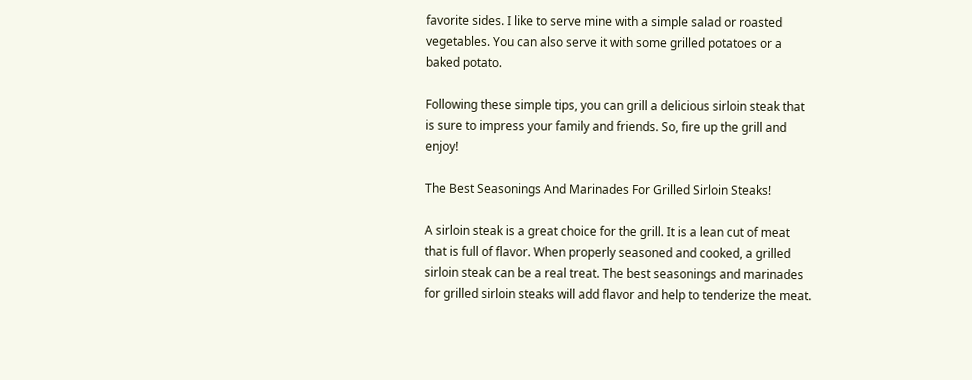favorite sides. I like to serve mine with a simple salad or roasted vegetables. You can also serve it with some grilled potatoes or a baked potato.

Following these simple tips, you can grill a delicious sirloin steak that is sure to impress your family and friends. So, fire up the grill and enjoy!

The Best Seasonings And Marinades For Grilled Sirloin Steaks!

A sirloin steak is a great choice for the grill. It is a lean cut of meat that is full of flavor. When properly seasoned and cooked, a grilled sirloin steak can be a real treat. The best seasonings and marinades for grilled sirloin steaks will add flavor and help to tenderize the meat.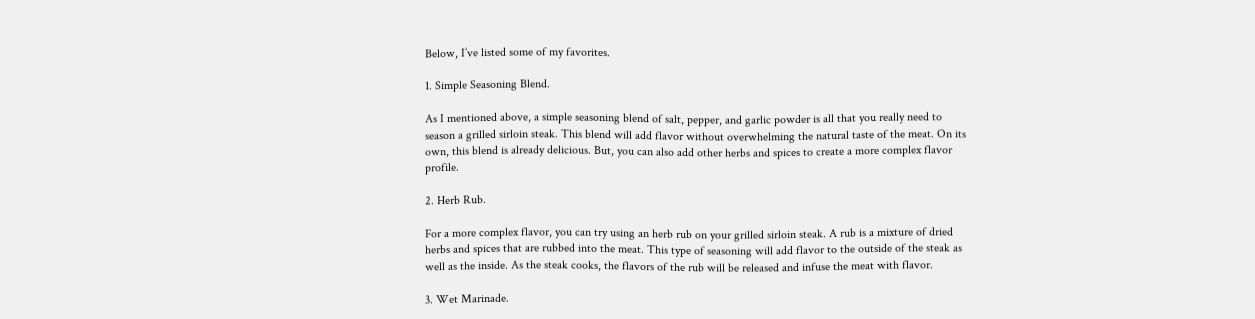Below, I’ve listed some of my favorites.

1. Simple Seasoning Blend.

As I mentioned above, a simple seasoning blend of salt, pepper, and garlic powder is all that you really need to season a grilled sirloin steak. This blend will add flavor without overwhelming the natural taste of the meat. On its own, this blend is already delicious. But, you can also add other herbs and spices to create a more complex flavor profile.

2. Herb Rub.

For a more complex flavor, you can try using an herb rub on your grilled sirloin steak. A rub is a mixture of dried herbs and spices that are rubbed into the meat. This type of seasoning will add flavor to the outside of the steak as well as the inside. As the steak cooks, the flavors of the rub will be released and infuse the meat with flavor.

3. Wet Marinade.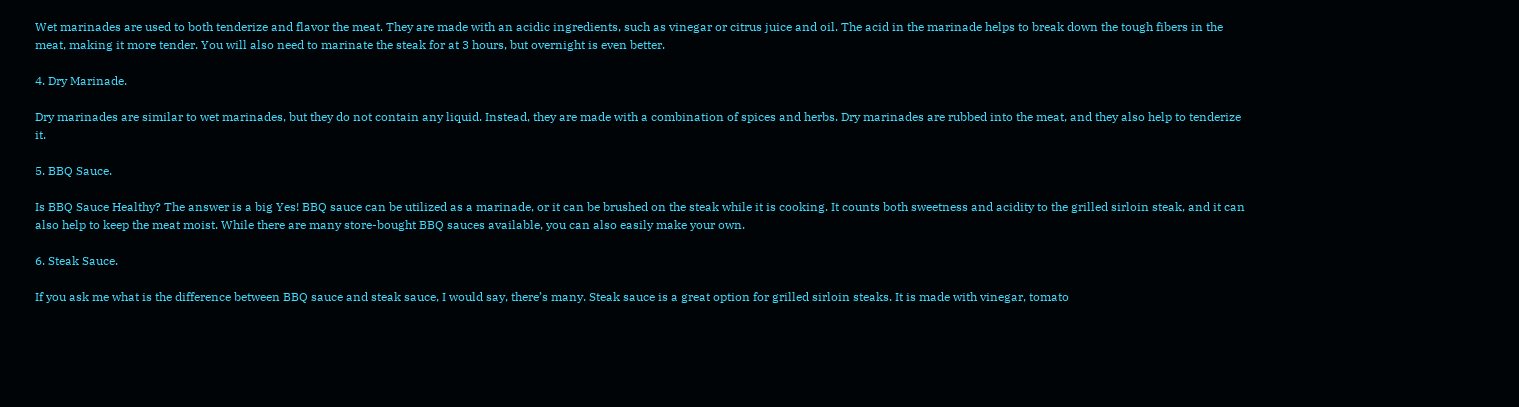Wet marinades are used to both tenderize and flavor the meat. They are made with an acidic ingredients, such as vinegar or citrus juice and oil. The acid in the marinade helps to break down the tough fibers in the meat, making it more tender. You will also need to marinate the steak for at 3 hours, but overnight is even better.

4. Dry Marinade.

Dry marinades are similar to wet marinades, but they do not contain any liquid. Instead, they are made with a combination of spices and herbs. Dry marinades are rubbed into the meat, and they also help to tenderize it.

5. BBQ Sauce.

Is BBQ Sauce Healthy? The answer is a big Yes! BBQ sauce can be utilized as a marinade, or it can be brushed on the steak while it is cooking. It counts both sweetness and acidity to the grilled sirloin steak, and it can also help to keep the meat moist. While there are many store-bought BBQ sauces available, you can also easily make your own.

6. Steak Sauce.

If you ask me what is the difference between BBQ sauce and steak sauce, I would say, there’s many. Steak sauce is a great option for grilled sirloin steaks. It is made with vinegar, tomato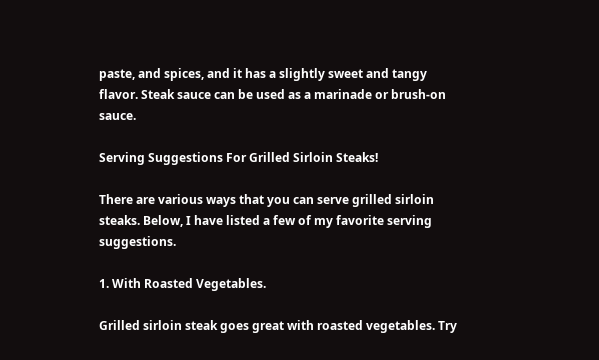paste, and spices, and it has a slightly sweet and tangy flavor. Steak sauce can be used as a marinade or brush-on sauce.

Serving Suggestions For Grilled Sirloin Steaks!

There are various ways that you can serve grilled sirloin steaks. Below, I have listed a few of my favorite serving suggestions.

1. With Roasted Vegetables.

Grilled sirloin steak goes great with roasted vegetables. Try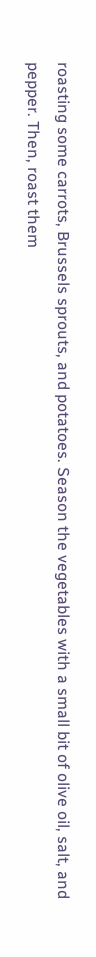roasting some carrots, Brussels sprouts, and potatoes. Season the vegetables with a small bit of olive oil, salt, and pepper. Then, roast them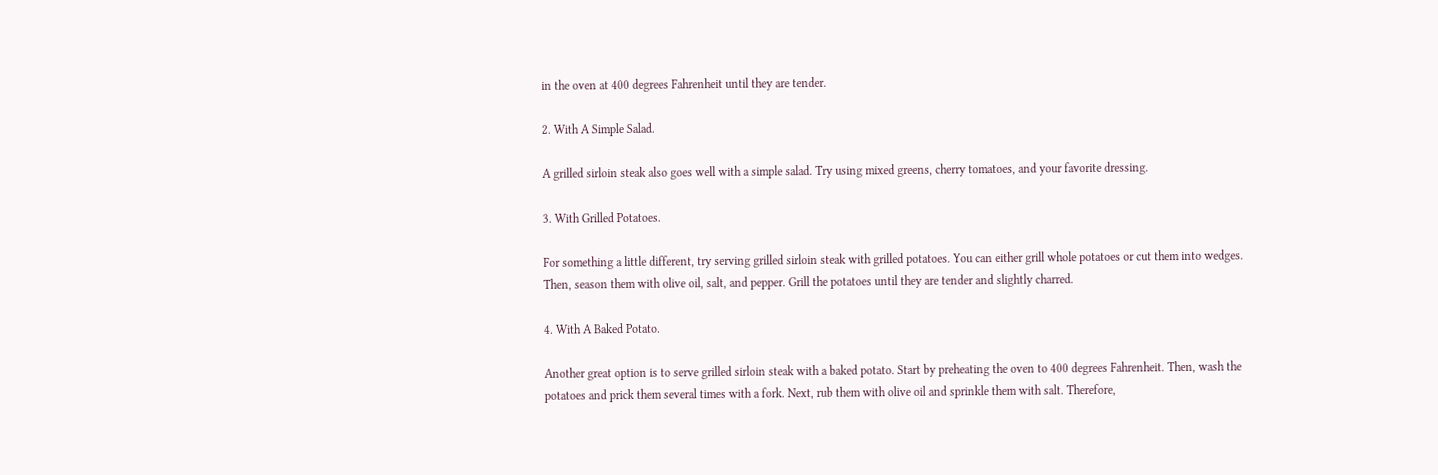in the oven at 400 degrees Fahrenheit until they are tender.

2. With A Simple Salad.

A grilled sirloin steak also goes well with a simple salad. Try using mixed greens, cherry tomatoes, and your favorite dressing.

3. With Grilled Potatoes.

For something a little different, try serving grilled sirloin steak with grilled potatoes. You can either grill whole potatoes or cut them into wedges. Then, season them with olive oil, salt, and pepper. Grill the potatoes until they are tender and slightly charred.

4. With A Baked Potato.

Another great option is to serve grilled sirloin steak with a baked potato. Start by preheating the oven to 400 degrees Fahrenheit. Then, wash the potatoes and prick them several times with a fork. Next, rub them with olive oil and sprinkle them with salt. Therefore,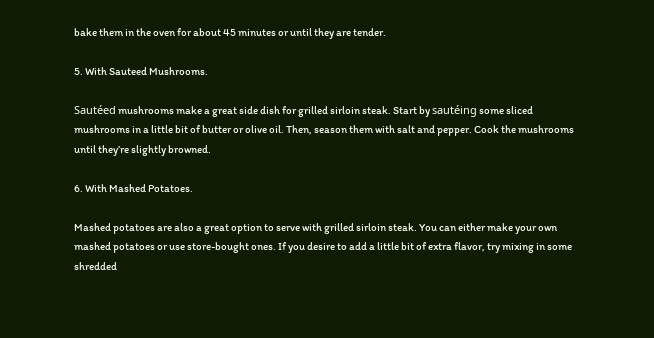bake them in the oven for about 45 minutes or until they are tender.

5. With Sauteed Mushrooms.

Sautéed mushrooms make a great side dish for grilled sirloin steak. Start by sautéing some sliced mushrooms in a little bit of butter or olive oil. Then, season them with salt and pepper. Cook the mushrooms until they’re slightly browned.

6. With Mashed Potatoes.

Mashed potatoes are also a great option to serve with grilled sirloin steak. You can either make your own mashed potatoes or use store-bought ones. If you desire to add a little bit of extra flavor, try mixing in some shredded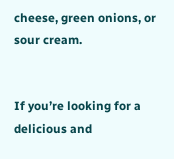cheese, green onions, or sour cream.


If you’re looking for a delicious and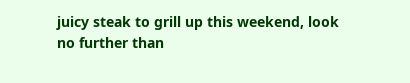juicy steak to grill up this weekend, look no further than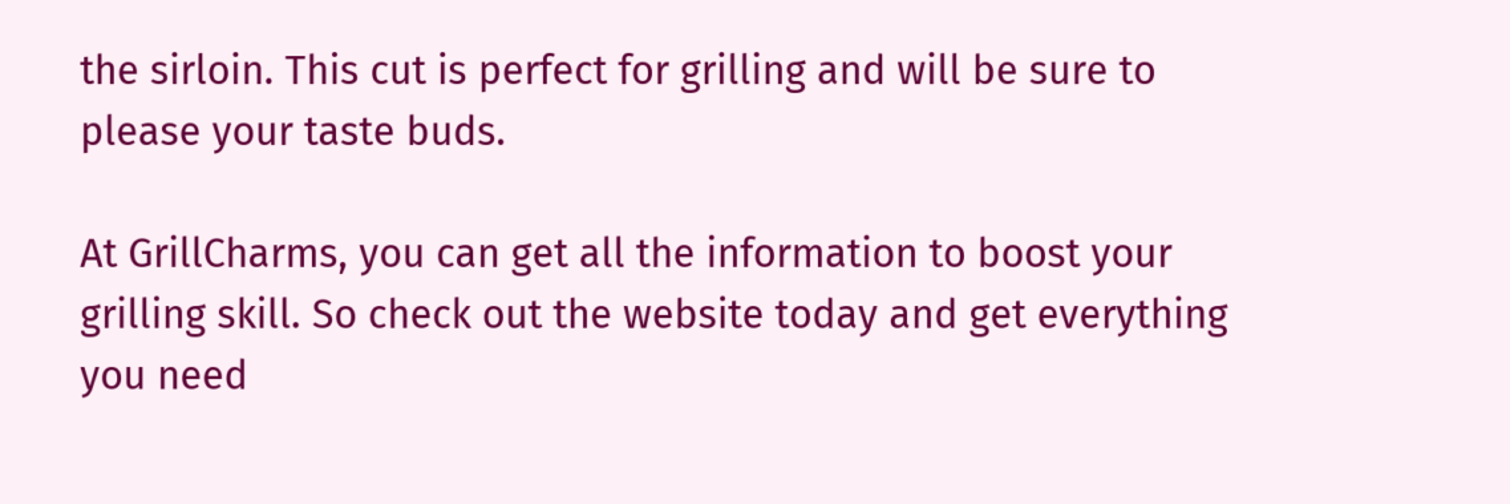the sirloin. This cut is perfect for grilling and will be sure to please your taste buds.

At GrillCharms, you can get all the information to boost your grilling skill. So check out the website today and get everything you need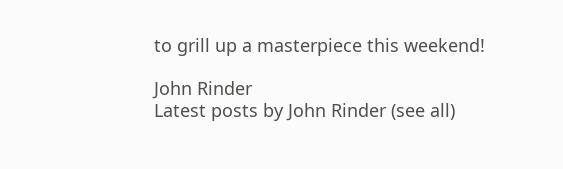to grill up a masterpiece this weekend!

John Rinder
Latest posts by John Rinder (see all)